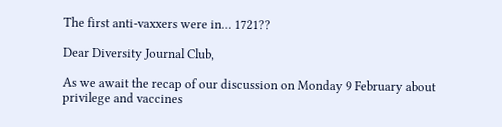The first anti-vaxxers were in… 1721??

Dear Diversity Journal Club,

As we await the recap of our discussion on Monday 9 February about privilege and vaccines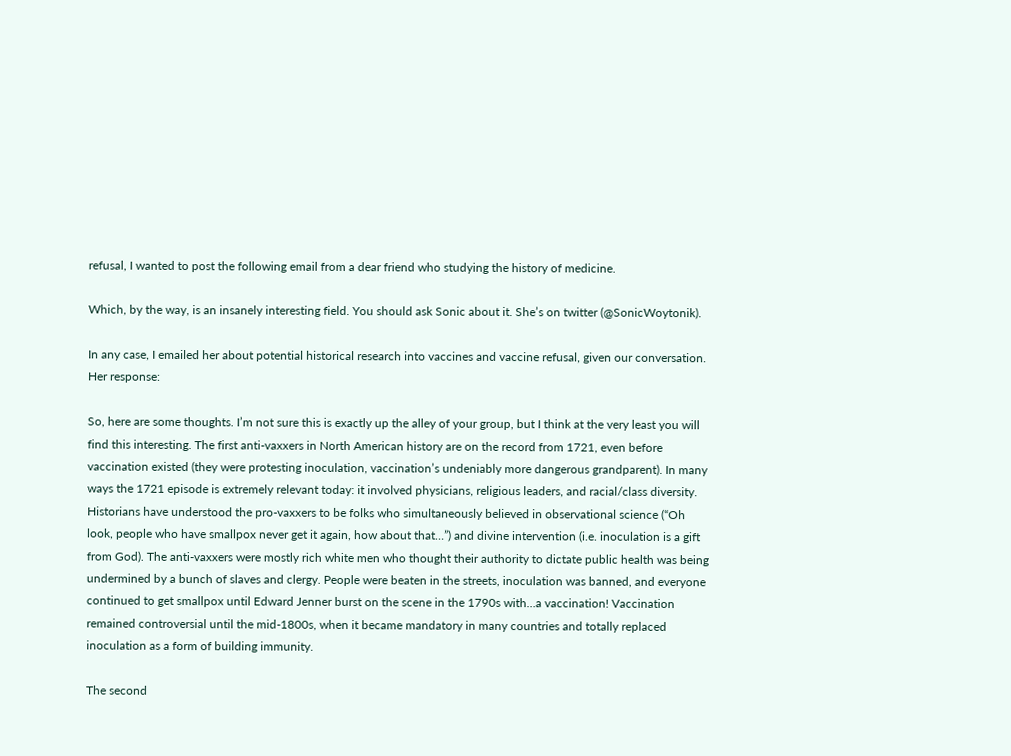refusal, I wanted to post the following email from a dear friend who studying the history of medicine.

Which, by the way, is an insanely interesting field. You should ask Sonic about it. She’s on twitter (@SonicWoytonik).

In any case, I emailed her about potential historical research into vaccines and vaccine refusal, given our conversation. Her response:

So, here are some thoughts. I’m not sure this is exactly up the alley of your group, but I think at the very least you will find this interesting. The first anti-vaxxers in North American history are on the record from 1721, even before vaccination existed (they were protesting inoculation, vaccination’s undeniably more dangerous grandparent). In many ways the 1721 episode is extremely relevant today: it involved physicians, religious leaders, and racial/class diversity. Historians have understood the pro-vaxxers to be folks who simultaneously believed in observational science (“Oh look, people who have smallpox never get it again, how about that…”) and divine intervention (i.e. inoculation is a gift from God). The anti-vaxxers were mostly rich white men who thought their authority to dictate public health was being undermined by a bunch of slaves and clergy. People were beaten in the streets, inoculation was banned, and everyone continued to get smallpox until Edward Jenner burst on the scene in the 1790s with…a vaccination! Vaccination remained controversial until the mid-1800s, when it became mandatory in many countries and totally replaced inoculation as a form of building immunity.

The second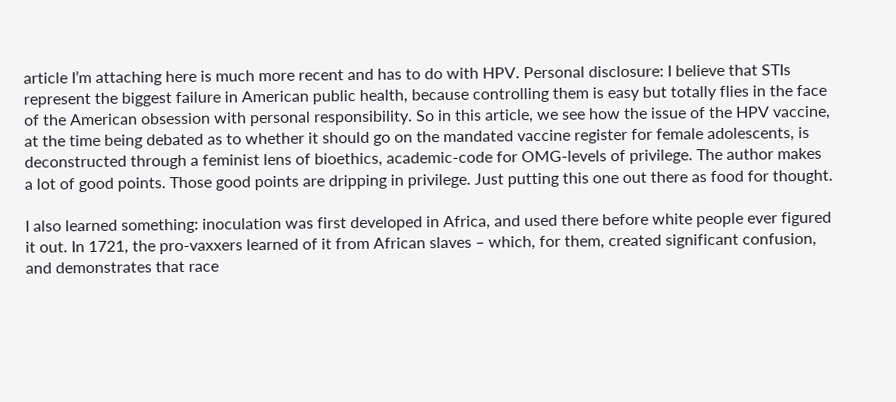article I’m attaching here is much more recent and has to do with HPV. Personal disclosure: I believe that STIs represent the biggest failure in American public health, because controlling them is easy but totally flies in the face of the American obsession with personal responsibility. So in this article, we see how the issue of the HPV vaccine, at the time being debated as to whether it should go on the mandated vaccine register for female adolescents, is deconstructed through a feminist lens of bioethics, academic-code for OMG-levels of privilege. The author makes a lot of good points. Those good points are dripping in privilege. Just putting this one out there as food for thought.

I also learned something: inoculation was first developed in Africa, and used there before white people ever figured it out. In 1721, the pro-vaxxers learned of it from African slaves – which, for them, created significant confusion, and demonstrates that race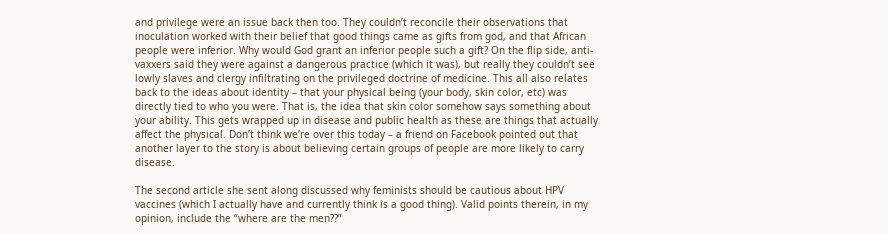and privilege were an issue back then too. They couldn’t reconcile their observations that inoculation worked with their belief that good things came as gifts from god, and that African people were inferior. Why would God grant an inferior people such a gift? On the flip side, anti-vaxxers said they were against a dangerous practice (which it was), but really they couldn’t see lowly slaves and clergy infiltrating on the privileged doctrine of medicine. This all also relates back to the ideas about identity – that your physical being (your body, skin color, etc) was directly tied to who you were. That is, the idea that skin color somehow says something about your ability. This gets wrapped up in disease and public health as these are things that actually affect the physical. Don’t think we’re over this today – a friend on Facebook pointed out that another layer to the story is about believing certain groups of people are more likely to carry disease.

The second article she sent along discussed why feminists should be cautious about HPV vaccines (which I actually have and currently think is a good thing). Valid points therein, in my opinion, include the “where are the men??”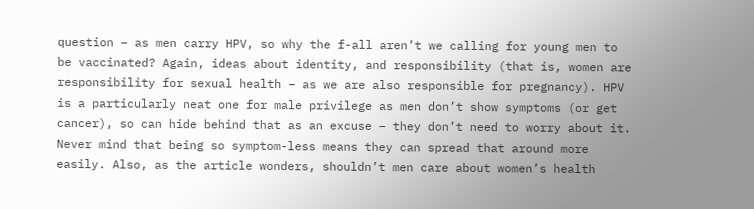question – as men carry HPV, so why the f-all aren’t we calling for young men to be vaccinated? Again, ideas about identity, and responsibility (that is, women are responsibility for sexual health – as we are also responsible for pregnancy). HPV is a particularly neat one for male privilege as men don’t show symptoms (or get cancer), so can hide behind that as an excuse – they don’t need to worry about it. Never mind that being so symptom-less means they can spread that around more easily. Also, as the article wonders, shouldn’t men care about women’s health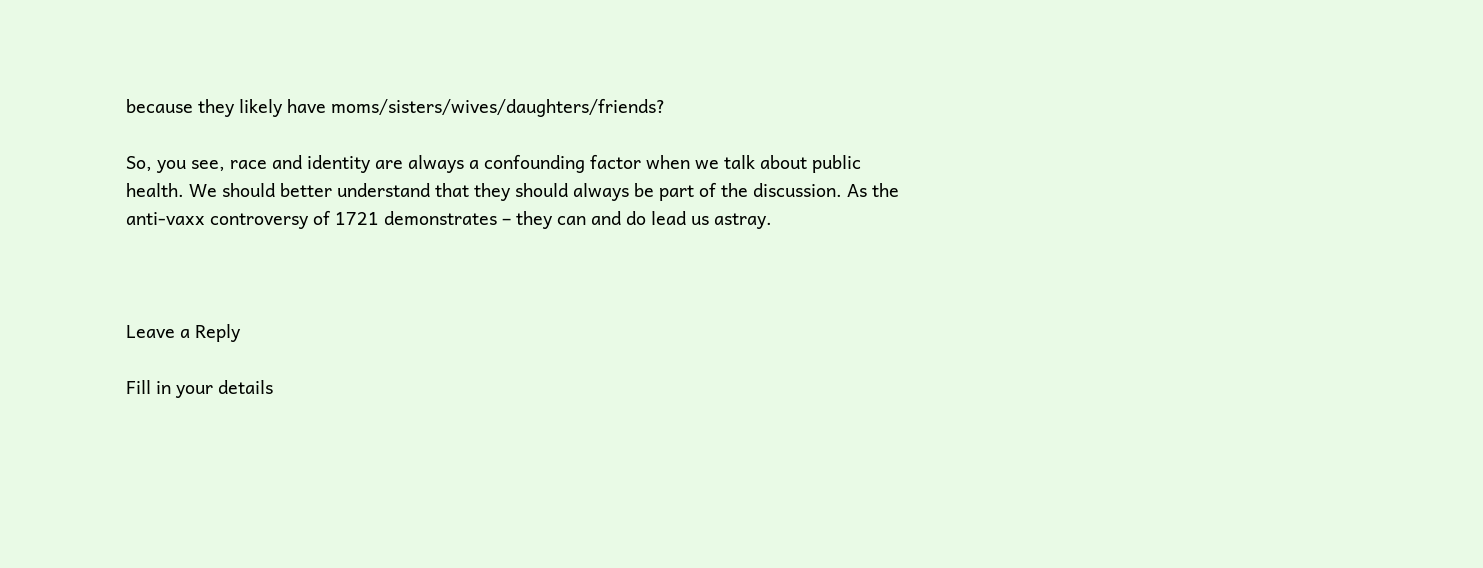because they likely have moms/sisters/wives/daughters/friends?

So, you see, race and identity are always a confounding factor when we talk about public health. We should better understand that they should always be part of the discussion. As the anti-vaxx controversy of 1721 demonstrates – they can and do lead us astray.



Leave a Reply

Fill in your details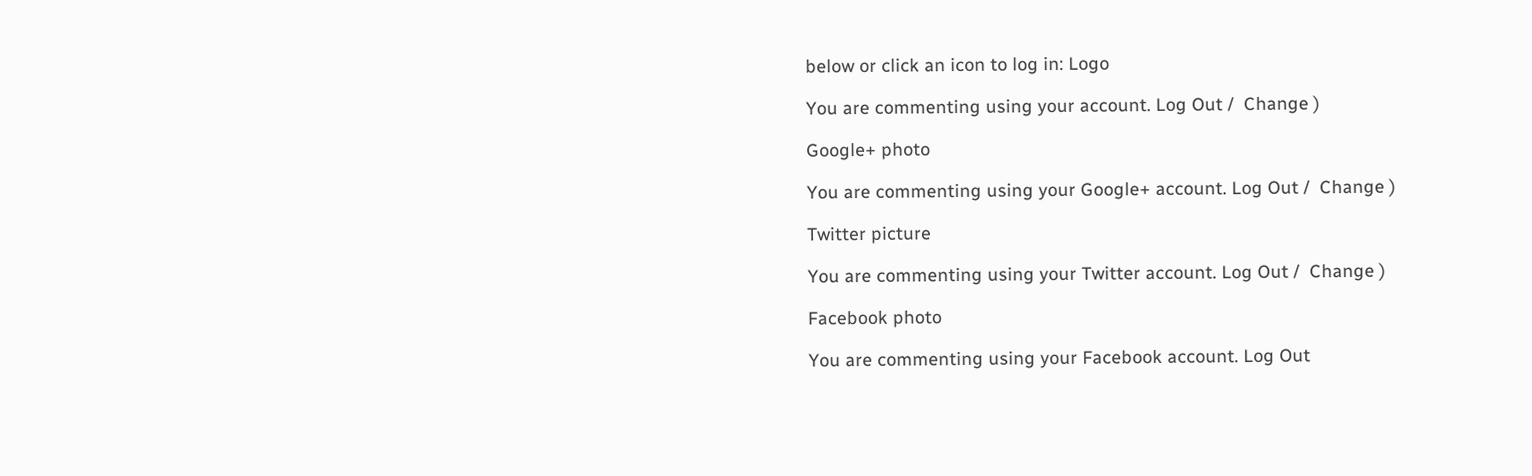below or click an icon to log in: Logo

You are commenting using your account. Log Out /  Change )

Google+ photo

You are commenting using your Google+ account. Log Out /  Change )

Twitter picture

You are commenting using your Twitter account. Log Out /  Change )

Facebook photo

You are commenting using your Facebook account. Log Out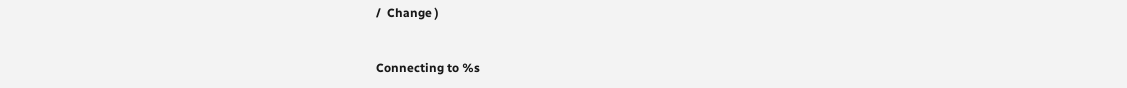/  Change )


Connecting to %s